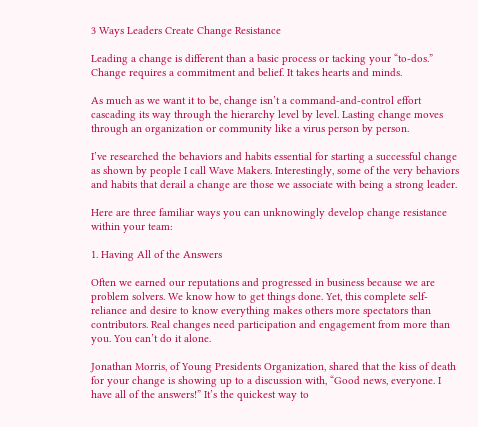3 Ways Leaders Create Change Resistance

Leading a change is different than a basic process or tacking your “to-dos.” Change requires a commitment and belief. It takes hearts and minds.

As much as we want it to be, change isn’t a command-and-control effort cascading its way through the hierarchy level by level. Lasting change moves through an organization or community like a virus person by person.

I’ve researched the behaviors and habits essential for starting a successful change as shown by people I call Wave Makers. Interestingly, some of the very behaviors and habits that derail a change are those we associate with being a strong leader.

Here are three familiar ways you can unknowingly develop change resistance within your team:

1. Having All of the Answers

Often we earned our reputations and progressed in business because we are problem solvers. We know how to get things done. Yet, this complete self-reliance and desire to know everything makes others more spectators than contributors. Real changes need participation and engagement from more than you. You can’t do it alone.

Jonathan Morris, of Young Presidents Organization, shared that the kiss of death for your change is showing up to a discussion with, “Good news, everyone. I have all of the answers!” It’s the quickest way to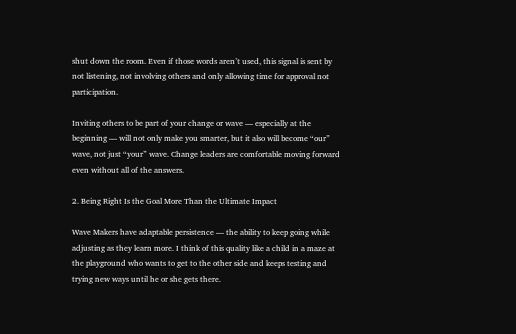shut down the room. Even if those words aren’t used, this signal is sent by not listening, not involving others and only allowing time for approval not participation.

Inviting others to be part of your change or wave — especially at the beginning — will not only make you smarter, but it also will become “our” wave, not just “your” wave. Change leaders are comfortable moving forward even without all of the answers.

2. Being Right Is the Goal More Than the Ultimate Impact

Wave Makers have adaptable persistence — the ability to keep going while adjusting as they learn more. I think of this quality like a child in a maze at the playground who wants to get to the other side and keeps testing and trying new ways until he or she gets there.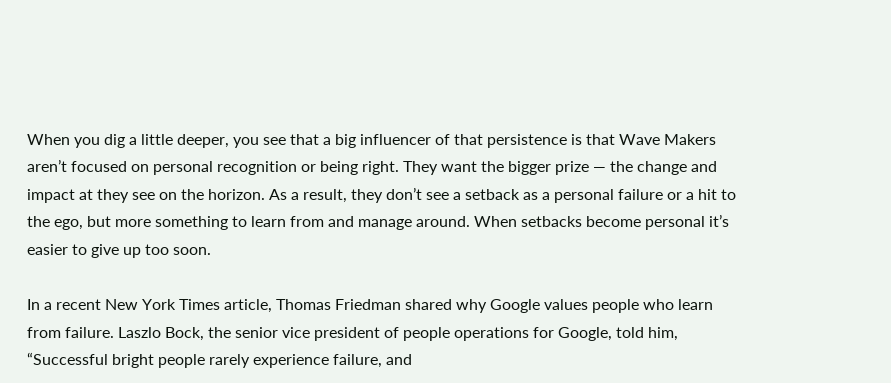When you dig a little deeper, you see that a big influencer of that persistence is that Wave Makers aren’t focused on personal recognition or being right. They want the bigger prize — the change and impact at they see on the horizon. As a result, they don’t see a setback as a personal failure or a hit to the ego, but more something to learn from and manage around. When setbacks become personal it’s easier to give up too soon.

In a recent New York Times article, Thomas Friedman shared why Google values people who learn from failure. Laszlo Bock, the senior vice president of people operations for Google, told him, “Successful bright people rarely experience failure, and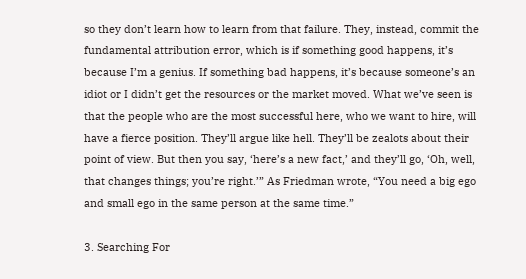so they don’t learn how to learn from that failure. They, instead, commit the fundamental attribution error, which is if something good happens, it’s because I’m a genius. If something bad happens, it’s because someone’s an idiot or I didn’t get the resources or the market moved. What we’ve seen is that the people who are the most successful here, who we want to hire, will have a fierce position. They’ll argue like hell. They’ll be zealots about their point of view. But then you say, ‘here’s a new fact,’ and they’ll go, ‘Oh, well, that changes things; you’re right.’” As Friedman wrote, “You need a big ego and small ego in the same person at the same time.”

3. Searching For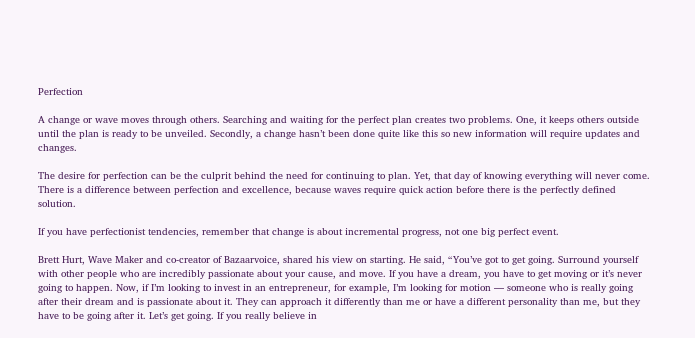Perfection

A change or wave moves through others. Searching and waiting for the perfect plan creates two problems. One, it keeps others outside until the plan is ready to be unveiled. Secondly, a change hasn’t been done quite like this so new information will require updates and changes.

The desire for perfection can be the culprit behind the need for continuing to plan. Yet, that day of knowing everything will never come. There is a difference between perfection and excellence, because waves require quick action before there is the perfectly defined solution.

If you have perfectionist tendencies, remember that change is about incremental progress, not one big perfect event.

Brett Hurt, Wave Maker and co-creator of Bazaarvoice, shared his view on starting. He said, “You’ve got to get going. Surround yourself with other people who are incredibly passionate about your cause, and move. If you have a dream, you have to get moving or it’s never going to happen. Now, if I’m looking to invest in an entrepreneur, for example, I’m looking for motion — someone who is really going after their dream and is passionate about it. They can approach it differently than me or have a different personality than me, but they have to be going after it. Let’s get going. If you really believe in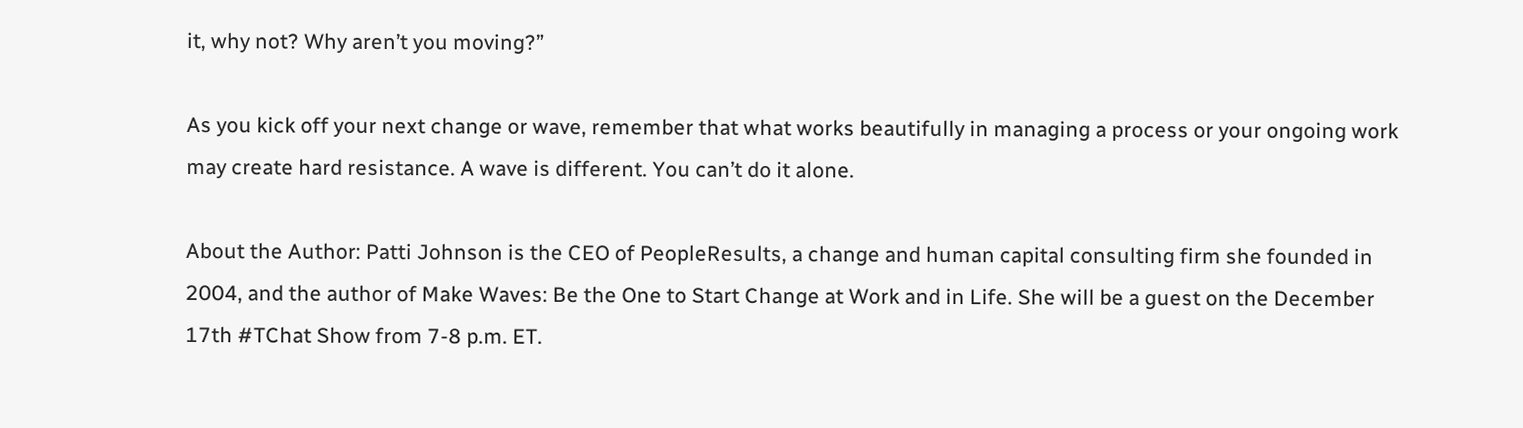it, why not? Why aren’t you moving?”

As you kick off your next change or wave, remember that what works beautifully in managing a process or your ongoing work may create hard resistance. A wave is different. You can’t do it alone.

About the Author: Patti Johnson is the CEO of PeopleResults, a change and human capital consulting firm she founded in 2004, and the author of Make Waves: Be the One to Start Change at Work and in Life. She will be a guest on the December 17th #TChat Show from 7-8 p.m. ET.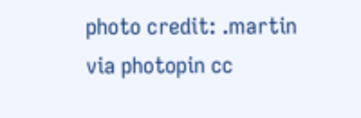photo credit: .martin via photopin cc